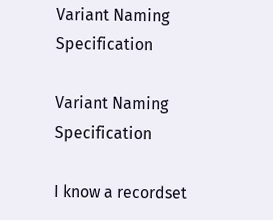Variant Naming Specification

Variant Naming Specification

I know a recordset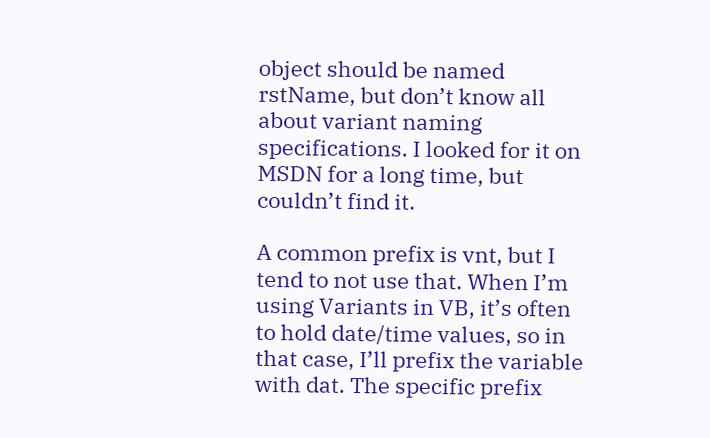object should be named rstName, but don’t know all about variant naming specifications. I looked for it on MSDN for a long time, but couldn’t find it.

A common prefix is vnt, but I tend to not use that. When I’m using Variants in VB, it’s often to hold date/time values, so in that case, I’ll prefix the variable with dat. The specific prefix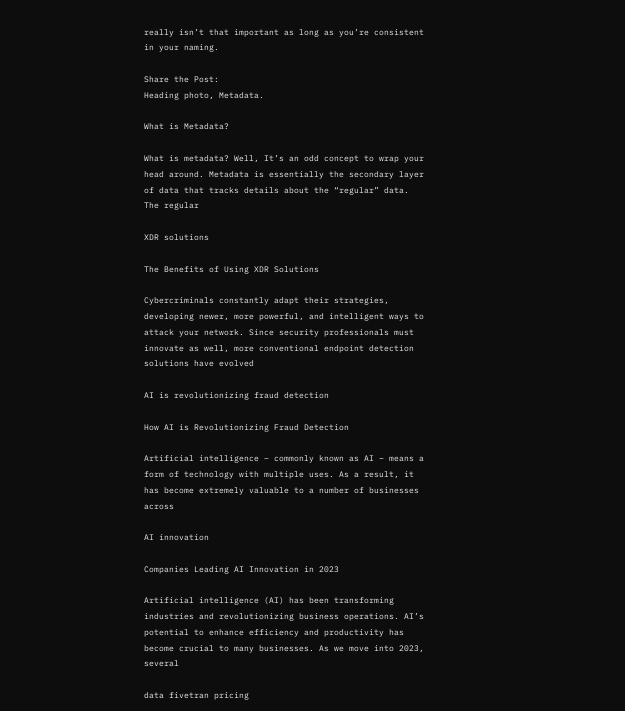really isn’t that important as long as you’re consistent in your naming.

Share the Post:
Heading photo, Metadata.

What is Metadata?

What is metadata? Well, It’s an odd concept to wrap your head around. Metadata is essentially the secondary layer of data that tracks details about the “regular” data. The regular

XDR solutions

The Benefits of Using XDR Solutions

Cybercriminals constantly adapt their strategies, developing newer, more powerful, and intelligent ways to attack your network. Since security professionals must innovate as well, more conventional endpoint detection solutions have evolved

AI is revolutionizing fraud detection

How AI is Revolutionizing Fraud Detection

Artificial intelligence – commonly known as AI – means a form of technology with multiple uses. As a result, it has become extremely valuable to a number of businesses across

AI innovation

Companies Leading AI Innovation in 2023

Artificial intelligence (AI) has been transforming industries and revolutionizing business operations. AI’s potential to enhance efficiency and productivity has become crucial to many businesses. As we move into 2023, several

data fivetran pricing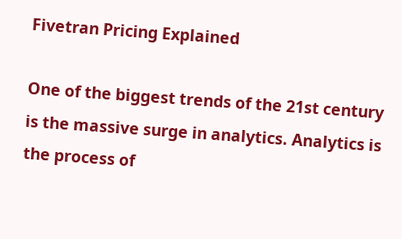Fivetran Pricing Explained

One of the biggest trends of the 21st century is the massive surge in analytics. Analytics is the process of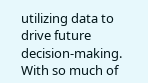utilizing data to drive future decision-making. With so much of